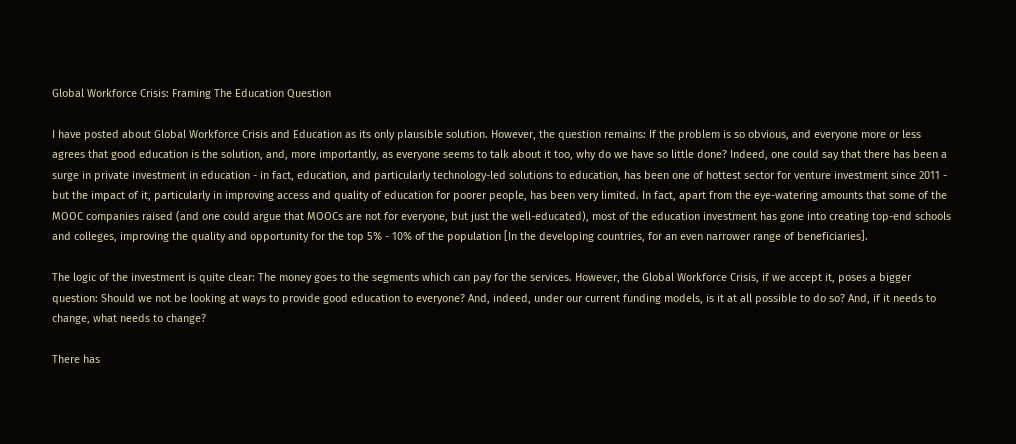Global Workforce Crisis: Framing The Education Question

I have posted about Global Workforce Crisis and Education as its only plausible solution. However, the question remains: If the problem is so obvious, and everyone more or less agrees that good education is the solution, and, more importantly, as everyone seems to talk about it too, why do we have so little done? Indeed, one could say that there has been a surge in private investment in education - in fact, education, and particularly technology-led solutions to education, has been one of hottest sector for venture investment since 2011 - but the impact of it, particularly in improving access and quality of education for poorer people, has been very limited. In fact, apart from the eye-watering amounts that some of the MOOC companies raised (and one could argue that MOOCs are not for everyone, but just the well-educated), most of the education investment has gone into creating top-end schools and colleges, improving the quality and opportunity for the top 5% - 10% of the population [In the developing countries, for an even narrower range of beneficiaries].

The logic of the investment is quite clear: The money goes to the segments which can pay for the services. However, the Global Workforce Crisis, if we accept it, poses a bigger question: Should we not be looking at ways to provide good education to everyone? And, indeed, under our current funding models, is it at all possible to do so? And, if it needs to change, what needs to change?

There has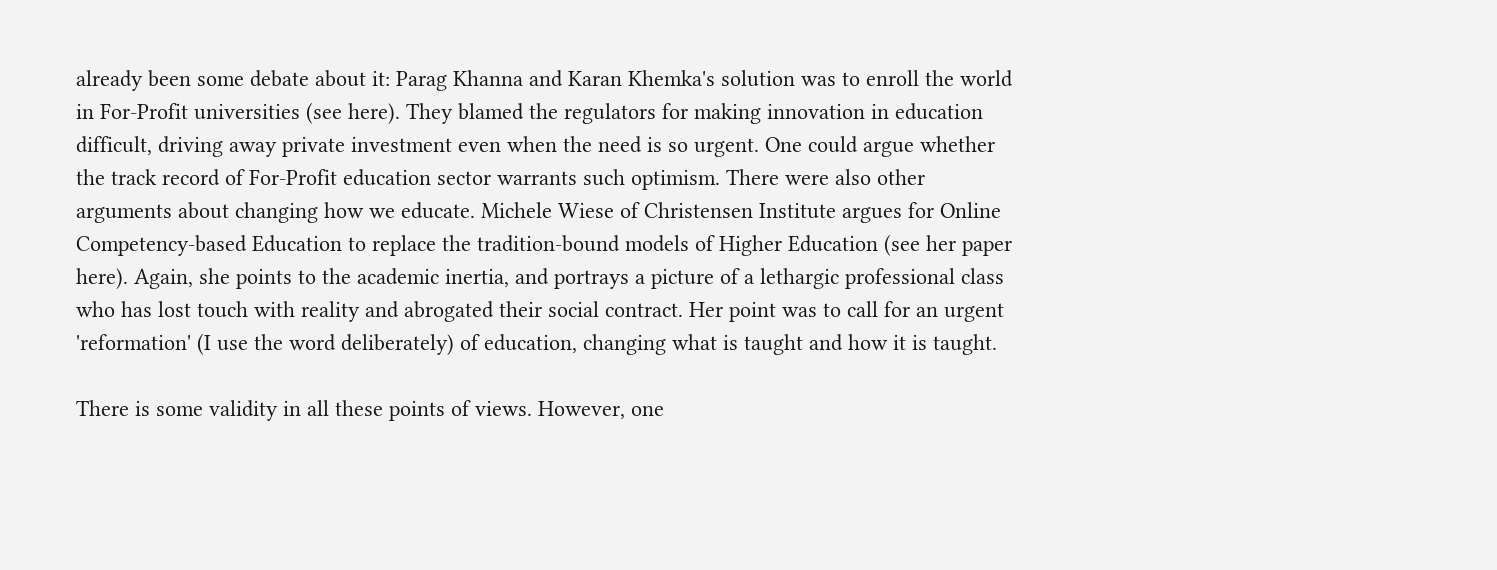already been some debate about it: Parag Khanna and Karan Khemka's solution was to enroll the world in For-Profit universities (see here). They blamed the regulators for making innovation in education difficult, driving away private investment even when the need is so urgent. One could argue whether the track record of For-Profit education sector warrants such optimism. There were also other arguments about changing how we educate. Michele Wiese of Christensen Institute argues for Online Competency-based Education to replace the tradition-bound models of Higher Education (see her paper here). Again, she points to the academic inertia, and portrays a picture of a lethargic professional class who has lost touch with reality and abrogated their social contract. Her point was to call for an urgent 'reformation' (I use the word deliberately) of education, changing what is taught and how it is taught.

There is some validity in all these points of views. However, one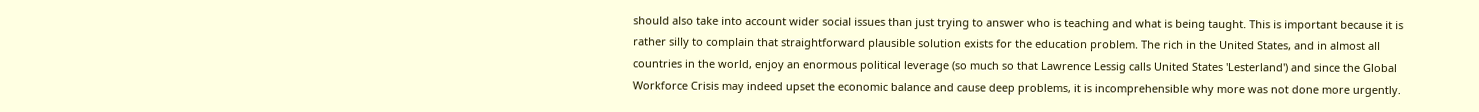should also take into account wider social issues than just trying to answer who is teaching and what is being taught. This is important because it is rather silly to complain that straightforward plausible solution exists for the education problem. The rich in the United States, and in almost all countries in the world, enjoy an enormous political leverage (so much so that Lawrence Lessig calls United States 'Lesterland') and since the Global Workforce Crisis may indeed upset the economic balance and cause deep problems, it is incomprehensible why more was not done more urgently.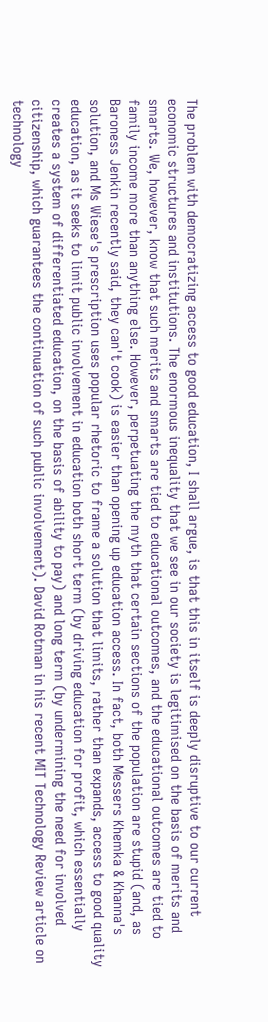The problem with democratizing access to good education, I shall argue, is that this in itself is deeply disruptive to our current economic structures and institutions. The enormous inequality that we see in our society is legitimised on the basis of merits and smarts. We, however, know that such merits and smarts are tied to educational outcomes, and the educational outcomes are tied to family income more than anything else. However, perpetuating the myth that certain sections of the population are stupid (and, as Baroness Jenkin recently said, they can't cook) is easier than opening up education access. In fact, both Messers Khemka & Khanna's solution, and Ms Wiese's prescription uses popular rhetoric to frame a solution that limits, rather than expands, access to good quality education, as it seeks to limit public involvement in education both short term (by driving education for profit, which essentially creates a system of differentiated education, on the basis of ability to pay) and long term (by undermining the need for involved citizenship, which guarantees the continuation of such public involvement). David Rotman in his recent MIT Technology Review article on technology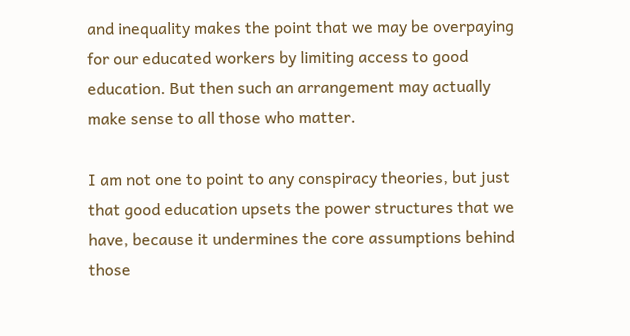and inequality makes the point that we may be overpaying for our educated workers by limiting access to good education. But then such an arrangement may actually make sense to all those who matter.

I am not one to point to any conspiracy theories, but just that good education upsets the power structures that we have, because it undermines the core assumptions behind those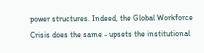power structures. Indeed, the Global Workforce Crisis does the same - upsets the institutional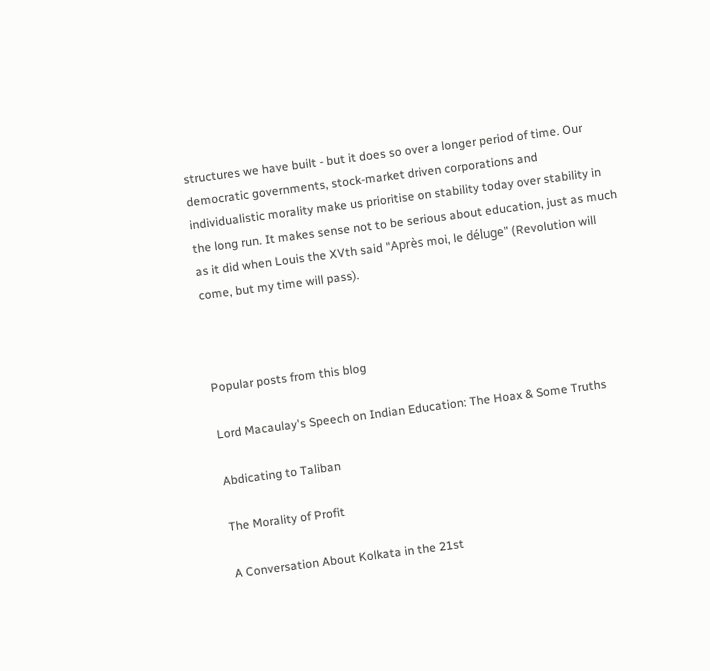structures we have built - but it does so over a longer period of time. Our democratic governments, stock-market driven corporations and individualistic morality make us prioritise on stability today over stability in the long run. It makes sense not to be serious about education, just as much as it did when Louis the XVth said "Après moi, le déluge" (Revolution will come, but my time will pass).



Popular posts from this blog

Lord Macaulay's Speech on Indian Education: The Hoax & Some Truths

Abdicating to Taliban

The Morality of Profit

A Conversation About Kolkata in the 21st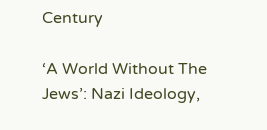Century

‘A World Without The Jews’: Nazi Ideology,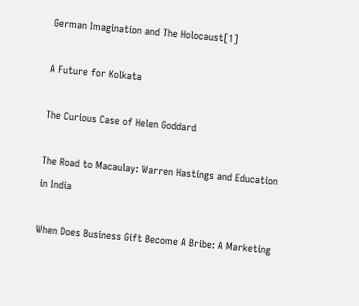German Imagination and The Holocaust[1]

A Future for Kolkata

The Curious Case of Helen Goddard

The Road to Macaulay: Warren Hastings and Education in India

When Does Business Gift Become A Bribe: A Marketing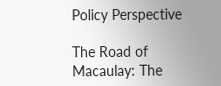Policy Perspective

The Road of Macaulay: The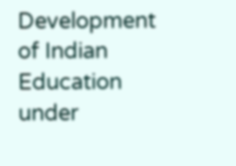Development of Indian Education under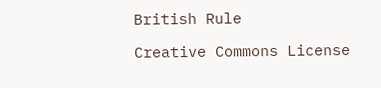British Rule

Creative Commons License